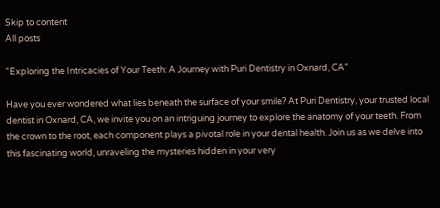Skip to content
All posts

"Exploring the Intricacies of Your Teeth: A Journey with Puri Dentistry in Oxnard, CA"

Have you ever wondered what lies beneath the surface of your smile? At Puri Dentistry, your trusted local dentist in Oxnard, CA, we invite you on an intriguing journey to explore the anatomy of your teeth. From the crown to the root, each component plays a pivotal role in your dental health. Join us as we delve into this fascinating world, unraveling the mysteries hidden in your very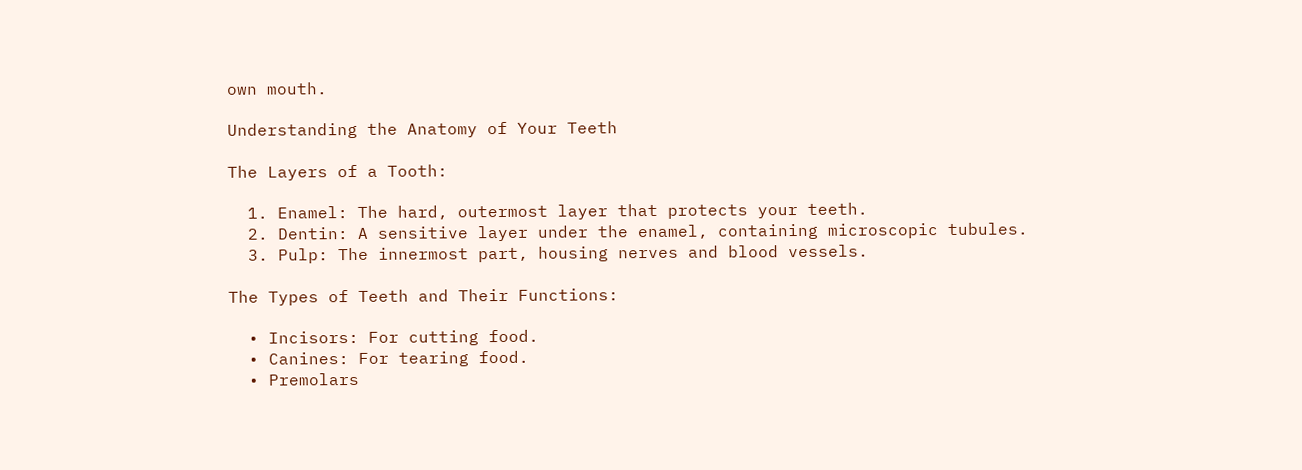own mouth.

Understanding the Anatomy of Your Teeth

The Layers of a Tooth:

  1. Enamel: The hard, outermost layer that protects your teeth.
  2. Dentin: A sensitive layer under the enamel, containing microscopic tubules.
  3. Pulp: The innermost part, housing nerves and blood vessels.

The Types of Teeth and Their Functions:

  • Incisors: For cutting food.
  • Canines: For tearing food.
  • Premolars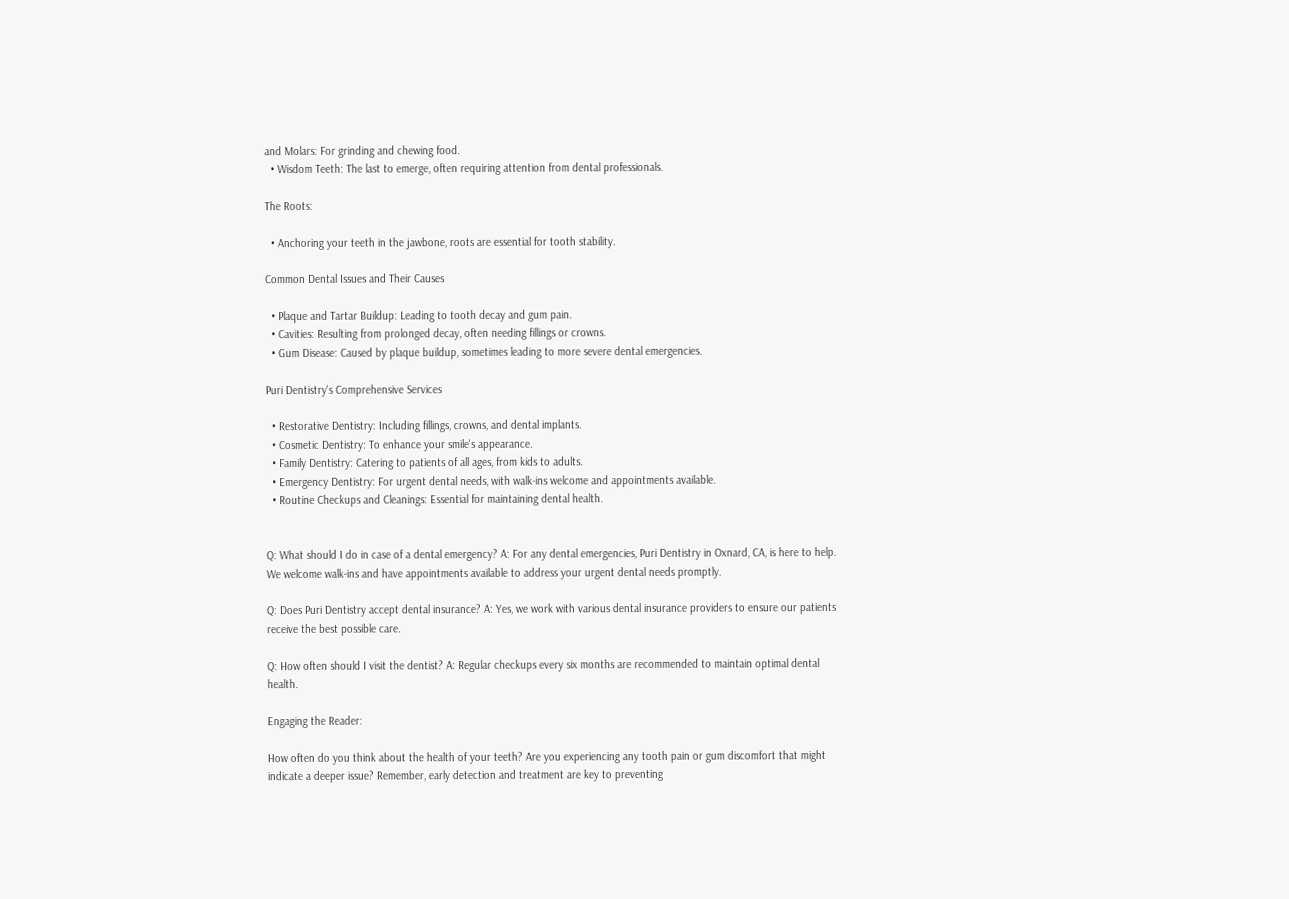and Molars: For grinding and chewing food.
  • Wisdom Teeth: The last to emerge, often requiring attention from dental professionals.

The Roots:

  • Anchoring your teeth in the jawbone, roots are essential for tooth stability.

Common Dental Issues and Their Causes

  • Plaque and Tartar Buildup: Leading to tooth decay and gum pain.
  • Cavities: Resulting from prolonged decay, often needing fillings or crowns.
  • Gum Disease: Caused by plaque buildup, sometimes leading to more severe dental emergencies.

Puri Dentistry's Comprehensive Services

  • Restorative Dentistry: Including fillings, crowns, and dental implants.
  • Cosmetic Dentistry: To enhance your smile's appearance.
  • Family Dentistry: Catering to patients of all ages, from kids to adults.
  • Emergency Dentistry: For urgent dental needs, with walk-ins welcome and appointments available.
  • Routine Checkups and Cleanings: Essential for maintaining dental health.


Q: What should I do in case of a dental emergency? A: For any dental emergencies, Puri Dentistry in Oxnard, CA, is here to help. We welcome walk-ins and have appointments available to address your urgent dental needs promptly.

Q: Does Puri Dentistry accept dental insurance? A: Yes, we work with various dental insurance providers to ensure our patients receive the best possible care.

Q: How often should I visit the dentist? A: Regular checkups every six months are recommended to maintain optimal dental health.

Engaging the Reader:

How often do you think about the health of your teeth? Are you experiencing any tooth pain or gum discomfort that might indicate a deeper issue? Remember, early detection and treatment are key to preventing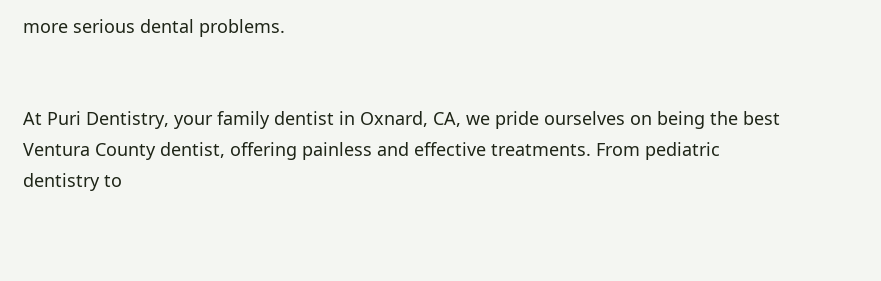more serious dental problems.


At Puri Dentistry, your family dentist in Oxnard, CA, we pride ourselves on being the best Ventura County dentist, offering painless and effective treatments. From pediatric dentistry to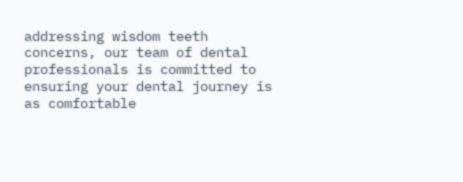addressing wisdom teeth concerns, our team of dental professionals is committed to ensuring your dental journey is as comfortable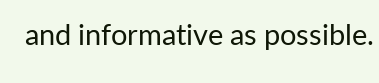and informative as possible.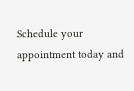Schedule your appointment today and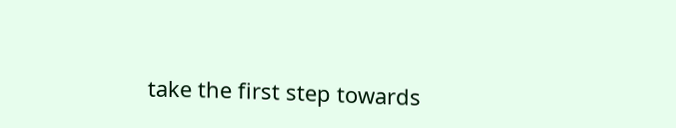take the first step towards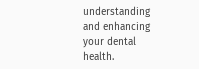understanding and enhancing your dental health.